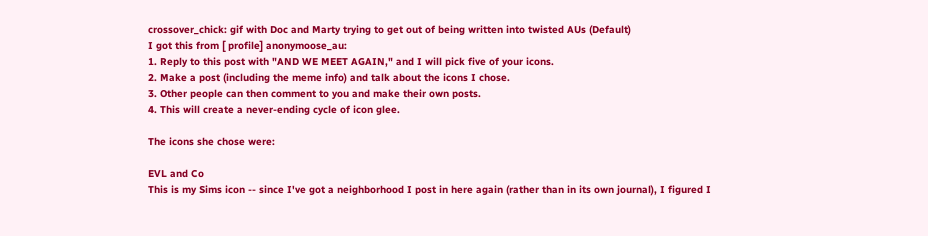crossover_chick: gif with Doc and Marty trying to get out of being written into twisted AUs (Default)
I got this from [ profile] anonymoose_au:
1. Reply to this post with "AND WE MEET AGAIN," and I will pick five of your icons.
2. Make a post (including the meme info) and talk about the icons I chose.
3. Other people can then comment to you and make their own posts.
4. This will create a never-ending cycle of icon glee.

The icons she chose were:

EVL and Co
This is my Sims icon -- since I've got a neighborhood I post in here again (rather than in its own journal), I figured I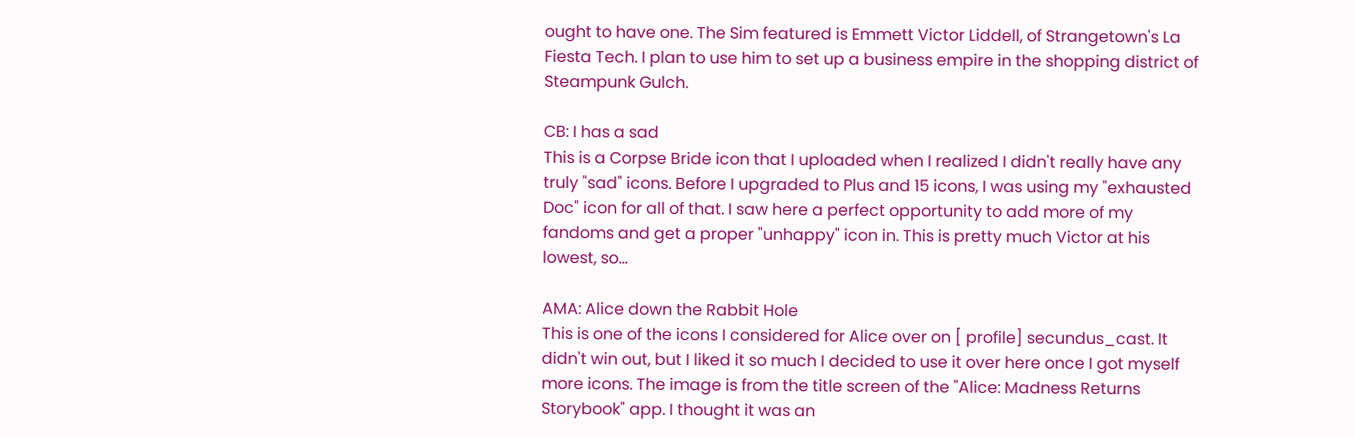ought to have one. The Sim featured is Emmett Victor Liddell, of Strangetown's La Fiesta Tech. I plan to use him to set up a business empire in the shopping district of Steampunk Gulch.

CB: I has a sad
This is a Corpse Bride icon that I uploaded when I realized I didn't really have any truly "sad" icons. Before I upgraded to Plus and 15 icons, I was using my "exhausted Doc" icon for all of that. I saw here a perfect opportunity to add more of my fandoms and get a proper "unhappy" icon in. This is pretty much Victor at his lowest, so...

AMA: Alice down the Rabbit Hole
This is one of the icons I considered for Alice over on [ profile] secundus_cast. It didn't win out, but I liked it so much I decided to use it over here once I got myself more icons. The image is from the title screen of the "Alice: Madness Returns Storybook" app. I thought it was an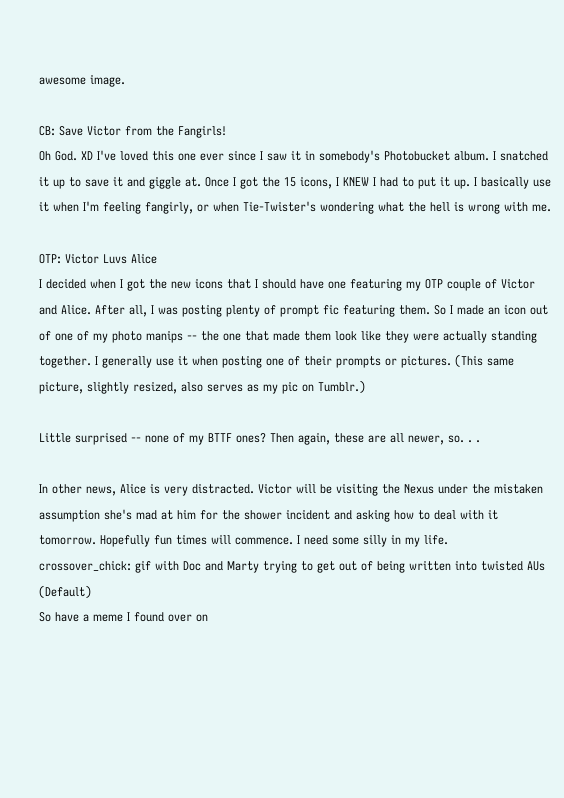awesome image.

CB: Save Victor from the Fangirls!
Oh God. XD I've loved this one ever since I saw it in somebody's Photobucket album. I snatched it up to save it and giggle at. Once I got the 15 icons, I KNEW I had to put it up. I basically use it when I'm feeling fangirly, or when Tie-Twister's wondering what the hell is wrong with me.

OTP: Victor Luvs Alice
I decided when I got the new icons that I should have one featuring my OTP couple of Victor and Alice. After all, I was posting plenty of prompt fic featuring them. So I made an icon out of one of my photo manips -- the one that made them look like they were actually standing together. I generally use it when posting one of their prompts or pictures. (This same picture, slightly resized, also serves as my pic on Tumblr.)

Little surprised -- none of my BTTF ones? Then again, these are all newer, so. . .

In other news, Alice is very distracted. Victor will be visiting the Nexus under the mistaken assumption she's mad at him for the shower incident and asking how to deal with it tomorrow. Hopefully fun times will commence. I need some silly in my life.
crossover_chick: gif with Doc and Marty trying to get out of being written into twisted AUs (Default)
So have a meme I found over on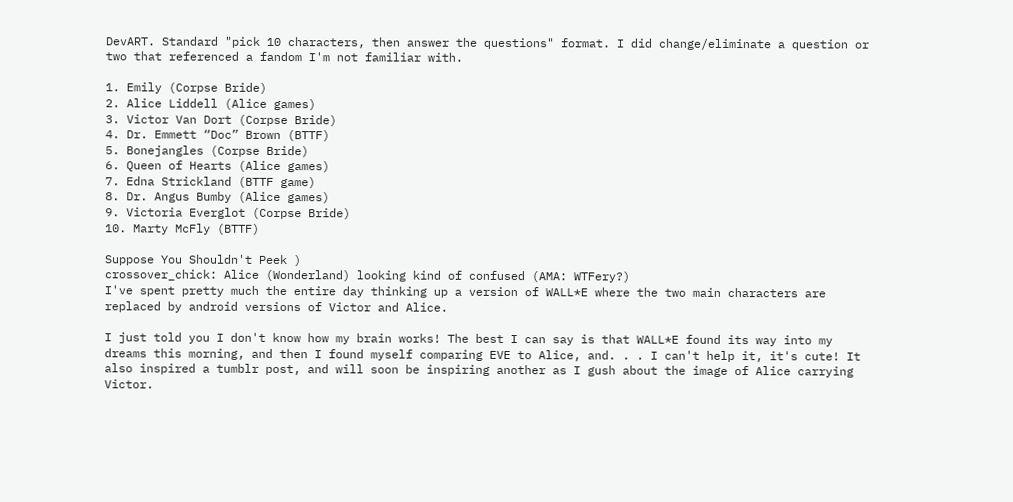DevART. Standard "pick 10 characters, then answer the questions" format. I did change/eliminate a question or two that referenced a fandom I'm not familiar with.

1. Emily (Corpse Bride)
2. Alice Liddell (Alice games)
3. Victor Van Dort (Corpse Bride)
4. Dr. Emmett “Doc” Brown (BTTF)
5. Bonejangles (Corpse Bride)
6. Queen of Hearts (Alice games)
7. Edna Strickland (BTTF game)
8. Dr. Angus Bumby (Alice games)
9. Victoria Everglot (Corpse Bride)
10. Marty McFly (BTTF)

Suppose You Shouldn't Peek )
crossover_chick: Alice (Wonderland) looking kind of confused (AMA: WTFery?)
I've spent pretty much the entire day thinking up a version of WALL*E where the two main characters are replaced by android versions of Victor and Alice.

I just told you I don't know how my brain works! The best I can say is that WALL*E found its way into my dreams this morning, and then I found myself comparing EVE to Alice, and. . . I can't help it, it's cute! It also inspired a tumblr post, and will soon be inspiring another as I gush about the image of Alice carrying Victor.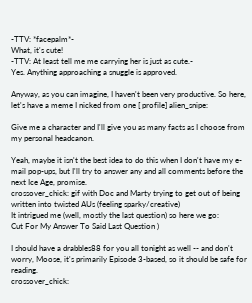-TTV: *facepalm*-
What, it's cute!
-TTV: At least tell me me carrying her is just as cute.-
Yes. Anything approaching a snuggle is approved.

Anyway, as you can imagine, I haven't been very productive. So here, let's have a meme I nicked from one [ profile] alien_snipe:

Give me a character and I'll give you as many facts as I choose from my personal headcanon.

Yeah, maybe it isn't the best idea to do this when I don't have my e-mail pop-ups, but I'll try to answer any and all comments before the next Ice Age, promise.
crossover_chick: gif with Doc and Marty trying to get out of being written into twisted AUs (feeling sparky/creative)
It intrigued me (well, mostly the last question) so here we go:
Cut For My Answer To Said Last Question )

I should have a drabbles88 for you all tonight as well -- and don't worry, Moose, it's primarily Episode 3-based, so it should be safe for reading.
crossover_chick: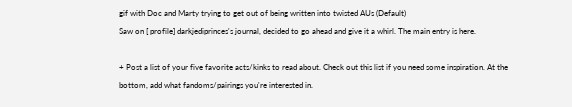gif with Doc and Marty trying to get out of being written into twisted AUs (Default)
Saw on [ profile] darkjediprinces's journal, decided to go ahead and give it a whirl. The main entry is here.

+ Post a list of your five favorite acts/kinks to read about. Check out this list if you need some inspiration. At the bottom, add what fandoms/pairings you're interested in.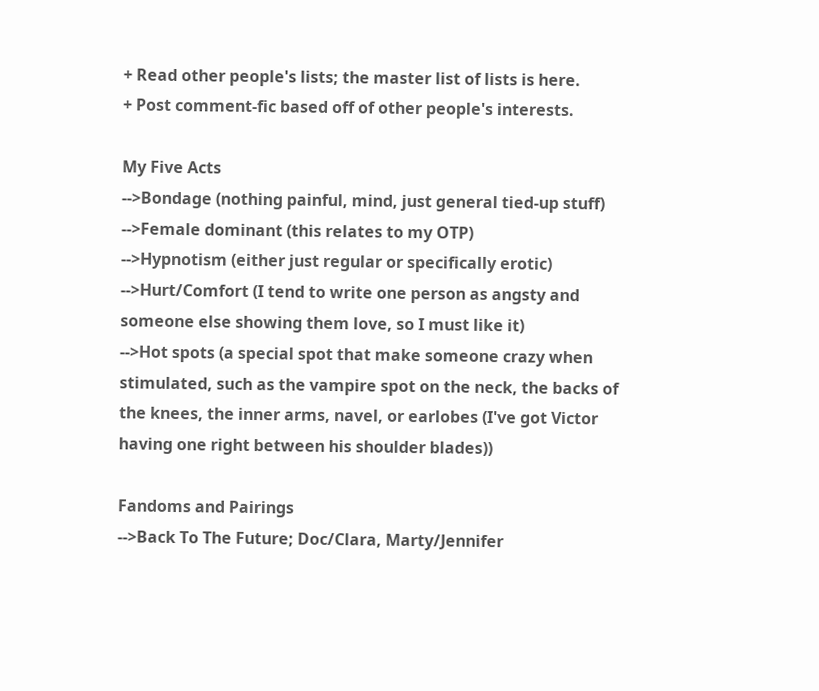+ Read other people's lists; the master list of lists is here.
+ Post comment-fic based off of other people's interests.

My Five Acts
-->Bondage (nothing painful, mind, just general tied-up stuff)
-->Female dominant (this relates to my OTP)
-->Hypnotism (either just regular or specifically erotic)
-->Hurt/Comfort (I tend to write one person as angsty and someone else showing them love, so I must like it)
-->Hot spots (a special spot that make someone crazy when stimulated, such as the vampire spot on the neck, the backs of the knees, the inner arms, navel, or earlobes (I've got Victor having one right between his shoulder blades))

Fandoms and Pairings
-->Back To The Future; Doc/Clara, Marty/Jennifer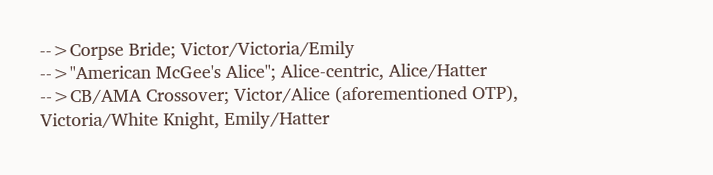-->Corpse Bride; Victor/Victoria/Emily
-->"American McGee's Alice"; Alice-centric, Alice/Hatter
-->CB/AMA Crossover; Victor/Alice (aforementioned OTP), Victoria/White Knight, Emily/Hatter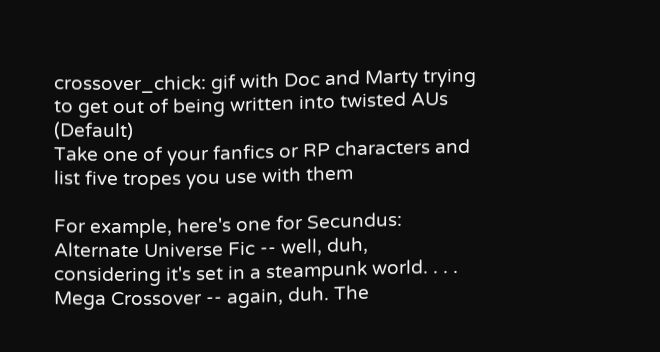crossover_chick: gif with Doc and Marty trying to get out of being written into twisted AUs (Default)
Take one of your fanfics or RP characters and list five tropes you use with them

For example, here's one for Secundus:
Alternate Universe Fic -- well, duh, considering it's set in a steampunk world. . . .
Mega Crossover -- again, duh. The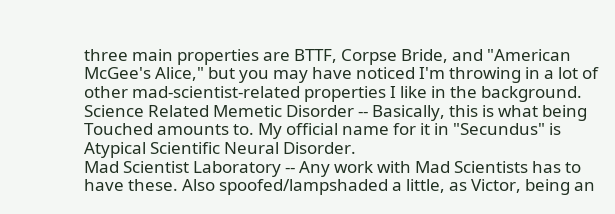three main properties are BTTF, Corpse Bride, and "American McGee's Alice," but you may have noticed I'm throwing in a lot of other mad-scientist-related properties I like in the background.
Science Related Memetic Disorder -- Basically, this is what being Touched amounts to. My official name for it in "Secundus" is Atypical Scientific Neural Disorder.
Mad Scientist Laboratory -- Any work with Mad Scientists has to have these. Also spoofed/lampshaded a little, as Victor, being an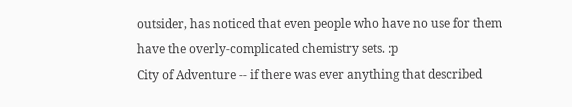outsider, has noticed that even people who have no use for them have the overly-complicated chemistry sets. :p
City of Adventure -- if there was ever anything that described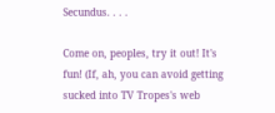Secundus. . . .

Come on, peoples, try it out! It's fun! (If, ah, you can avoid getting sucked into TV Tropes's web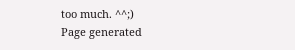too much. ^^;)
Page generated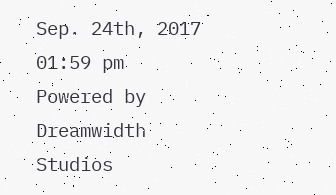Sep. 24th, 2017 01:59 pm
Powered by Dreamwidth Studios